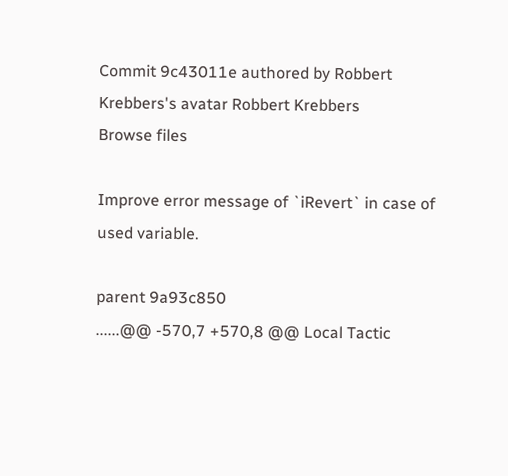Commit 9c43011e authored by Robbert Krebbers's avatar Robbert Krebbers
Browse files

Improve error message of `iRevert` in case of used variable.

parent 9a93c850
......@@ -570,7 +570,8 @@ Local Tactic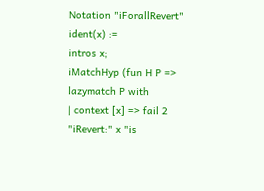Notation "iForallRevert" ident(x) :=
intros x;
iMatchHyp (fun H P =>
lazymatch P with
| context [x] => fail 2 "iRevert:" x "is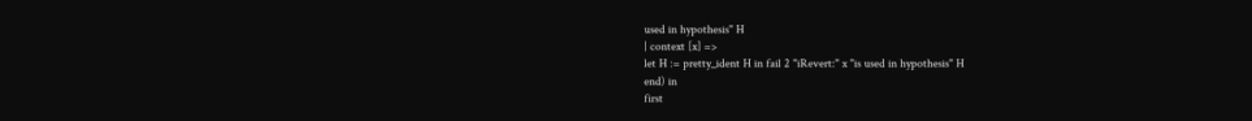used in hypothesis" H
| context [x] =>
let H := pretty_ident H in fail 2 "iRevert:" x "is used in hypothesis" H
end) in
first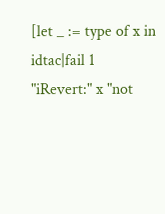[let _ := type of x in idtac|fail 1 "iRevert:" x "not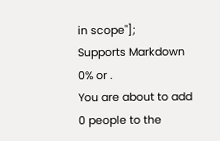in scope"];
Supports Markdown
0% or .
You are about to add 0 people to the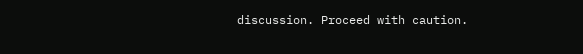discussion. Proceed with caution.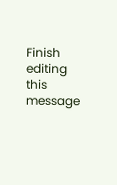Finish editing this message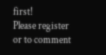first!
Please register or to comment